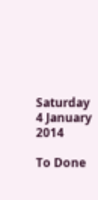Saturday 4 January 2014

To Done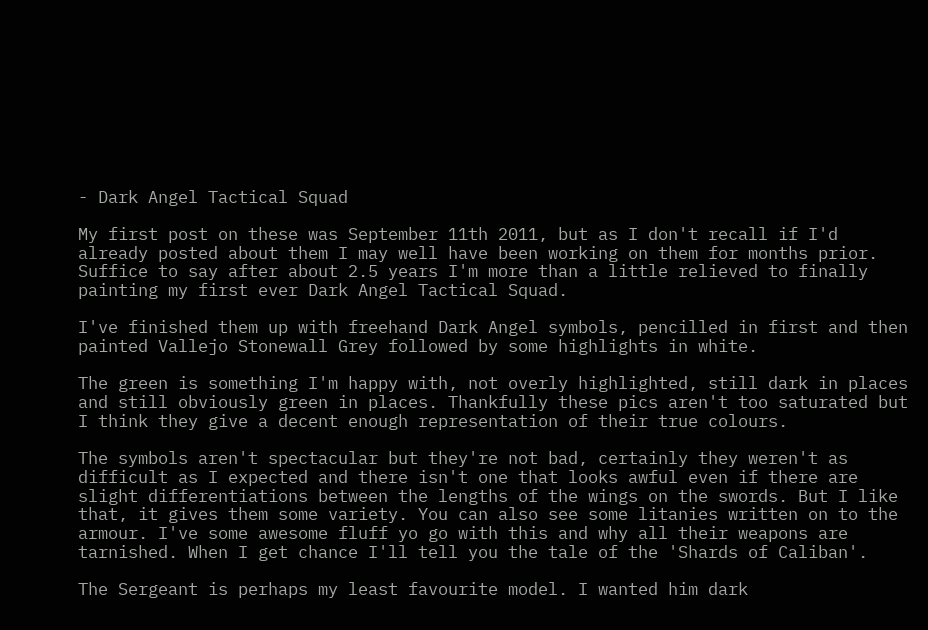- Dark Angel Tactical Squad

My first post on these was September 11th 2011, but as I don't recall if I'd already posted about them I may well have been working on them for months prior. Suffice to say after about 2.5 years I'm more than a little relieved to finally painting my first ever Dark Angel Tactical Squad.

I've finished them up with freehand Dark Angel symbols, pencilled in first and then painted Vallejo Stonewall Grey followed by some highlights in white.

The green is something I'm happy with, not overly highlighted, still dark in places and still obviously green in places. Thankfully these pics aren't too saturated but I think they give a decent enough representation of their true colours.

The symbols aren't spectacular but they're not bad, certainly they weren't as difficult as I expected and there isn't one that looks awful even if there are slight differentiations between the lengths of the wings on the swords. But I like that, it gives them some variety. You can also see some litanies written on to the armour. I've some awesome fluff yo go with this and why all their weapons are tarnished. When I get chance I'll tell you the tale of the 'Shards of Caliban'.

The Sergeant is perhaps my least favourite model. I wanted him dark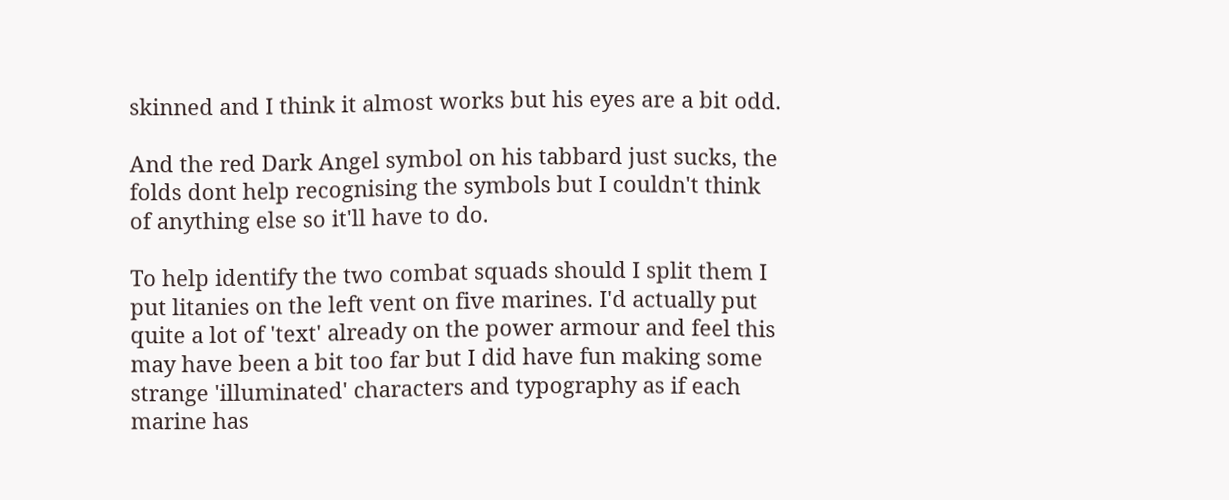skinned and I think it almost works but his eyes are a bit odd.

And the red Dark Angel symbol on his tabbard just sucks, the folds dont help recognising the symbols but I couldn't think of anything else so it'll have to do.

To help identify the two combat squads should I split them I put litanies on the left vent on five marines. I'd actually put quite a lot of 'text' already on the power armour and feel this may have been a bit too far but I did have fun making some strange 'illuminated' characters and typography as if each marine has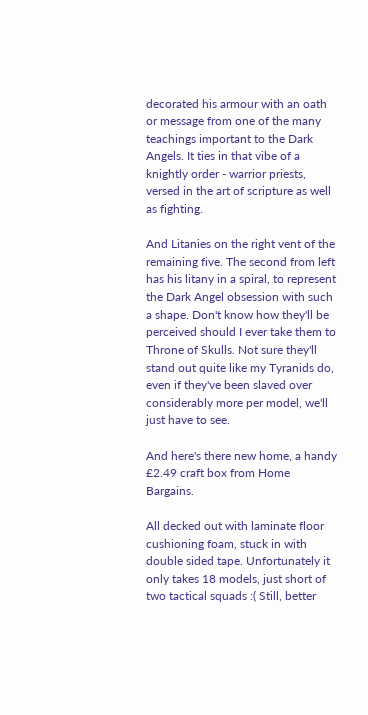decorated his armour with an oath or message from one of the many teachings important to the Dark Angels. It ties in that vibe of a knightly order - warrior priests, versed in the art of scripture as well as fighting.

And Litanies on the right vent of the remaining five. The second from left has his litany in a spiral, to represent the Dark Angel obsession with such a shape. Don't know how they'll be perceived should I ever take them to Throne of Skulls. Not sure they'll stand out quite like my Tyranids do, even if they've been slaved over considerably more per model, we'll just have to see.

And here's there new home, a handy £2.49 craft box from Home Bargains.

All decked out with laminate floor cushioning foam, stuck in with double sided tape. Unfortunately it only takes 18 models, just short of two tactical squads :( Still, better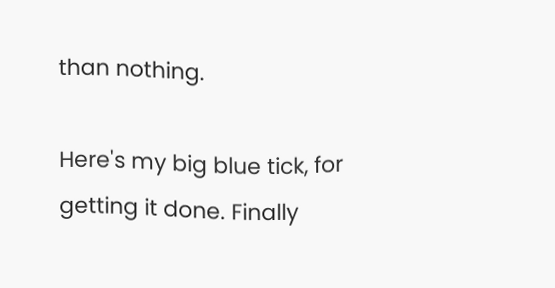than nothing.

Here's my big blue tick, for getting it done. Finally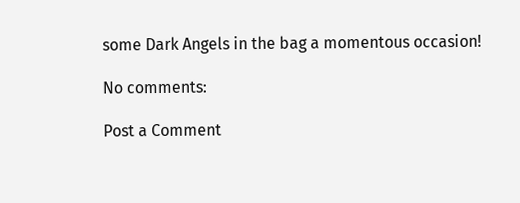some Dark Angels in the bag a momentous occasion!

No comments:

Post a Comment